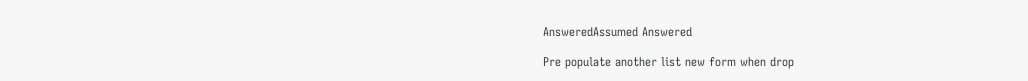AnsweredAssumed Answered

Pre populate another list new form when drop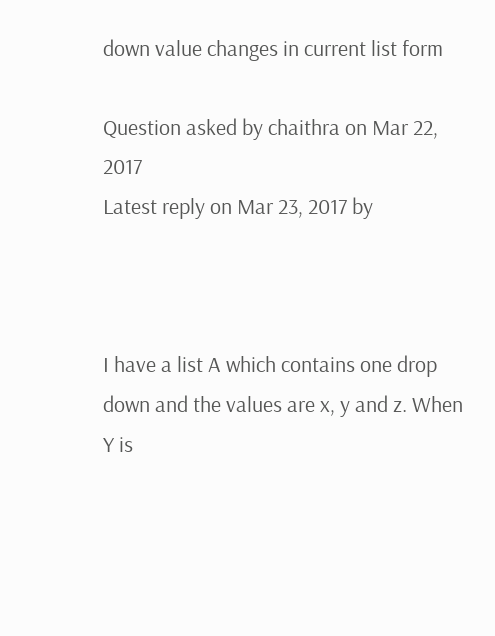down value changes in current list form

Question asked by chaithra on Mar 22, 2017
Latest reply on Mar 23, 2017 by



I have a list A which contains one drop down and the values are x, y and z. When Y is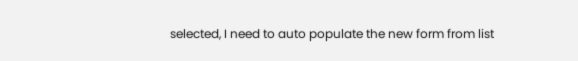selected, I need to auto populate the new form from list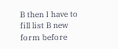B then I have to fill list B new form before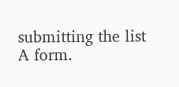submitting the list A form.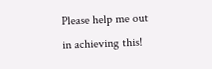Please help me out in achieving this!